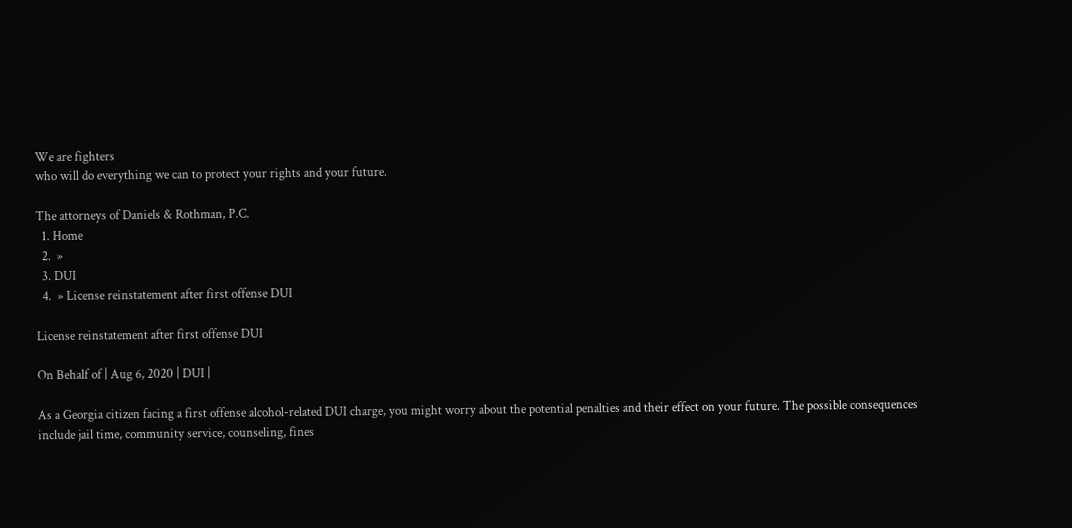We are fighters
who will do everything we can to protect your rights and your future.

The attorneys of Daniels & Rothman, P.C.
  1. Home
  2.  »
  3. DUI
  4.  » License reinstatement after first offense DUI

License reinstatement after first offense DUI

On Behalf of | Aug 6, 2020 | DUI |

As a Georgia citizen facing a first offense alcohol-related DUI charge, you might worry about the potential penalties and their effect on your future. The possible consequences include jail time, community service, counseling, fines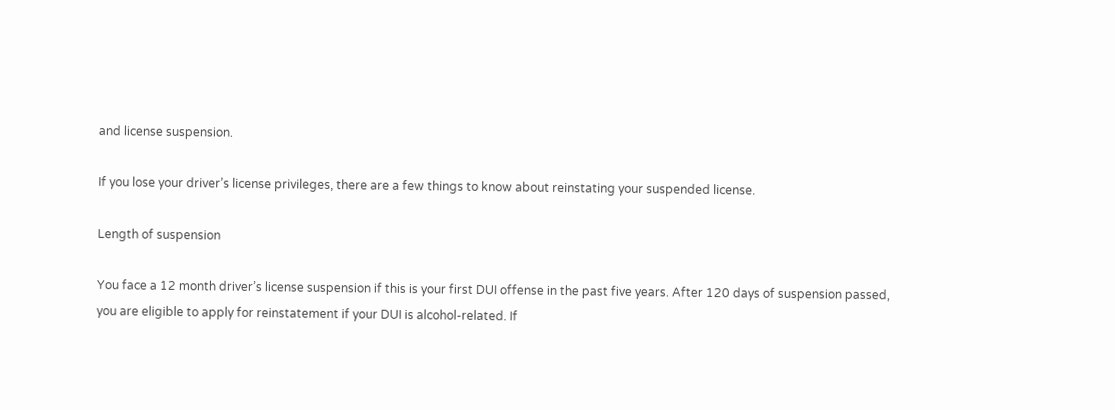and license suspension.

If you lose your driver’s license privileges, there are a few things to know about reinstating your suspended license.

Length of suspension

You face a 12 month driver’s license suspension if this is your first DUI offense in the past five years. After 120 days of suspension passed, you are eligible to apply for reinstatement if your DUI is alcohol-related. If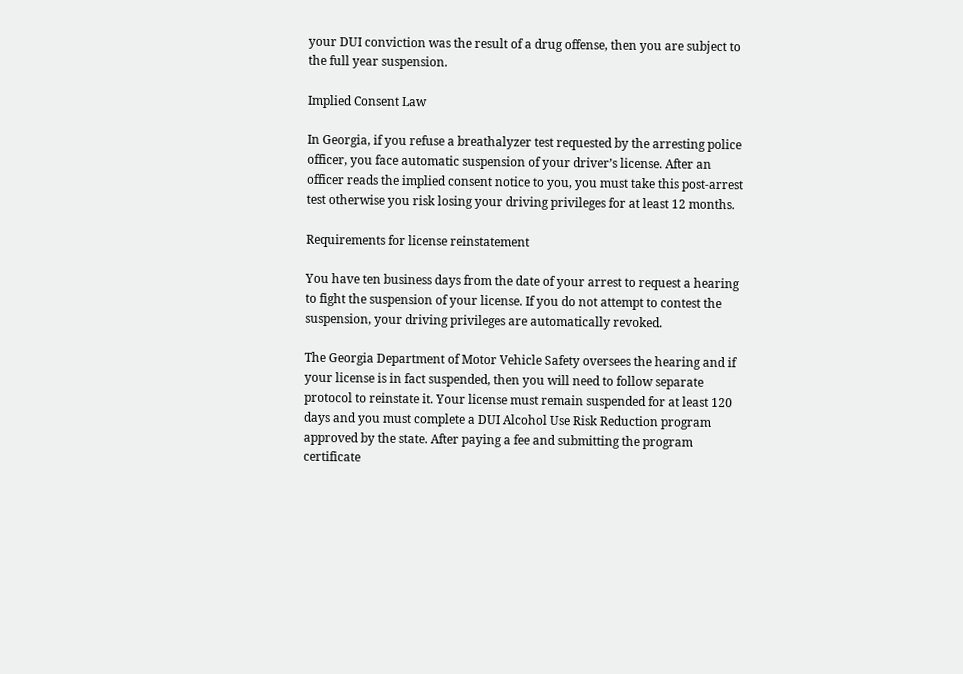your DUI conviction was the result of a drug offense, then you are subject to the full year suspension.

Implied Consent Law

In Georgia, if you refuse a breathalyzer test requested by the arresting police officer, you face automatic suspension of your driver’s license. After an officer reads the implied consent notice to you, you must take this post-arrest test otherwise you risk losing your driving privileges for at least 12 months.

Requirements for license reinstatement

You have ten business days from the date of your arrest to request a hearing to fight the suspension of your license. If you do not attempt to contest the suspension, your driving privileges are automatically revoked.

The Georgia Department of Motor Vehicle Safety oversees the hearing and if your license is in fact suspended, then you will need to follow separate protocol to reinstate it. Your license must remain suspended for at least 120 days and you must complete a DUI Alcohol Use Risk Reduction program approved by the state. After paying a fee and submitting the program certificate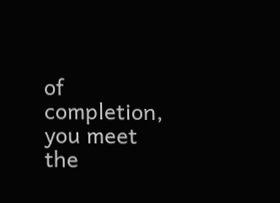of completion, you meet the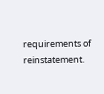requirements of reinstatement.